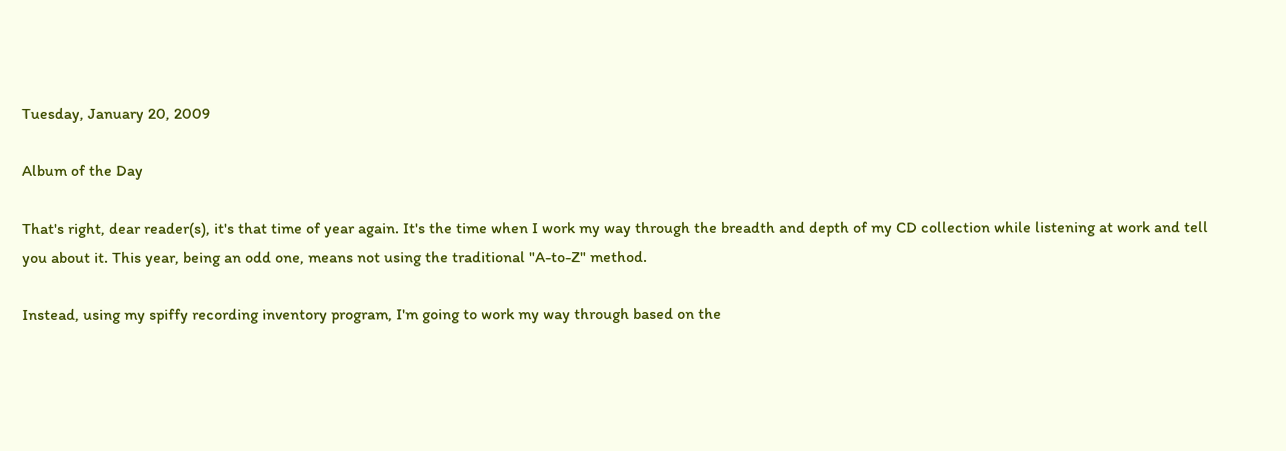Tuesday, January 20, 2009

Album of the Day

That's right, dear reader(s), it's that time of year again. It's the time when I work my way through the breadth and depth of my CD collection while listening at work and tell you about it. This year, being an odd one, means not using the traditional "A-to-Z" method.

Instead, using my spiffy recording inventory program, I'm going to work my way through based on the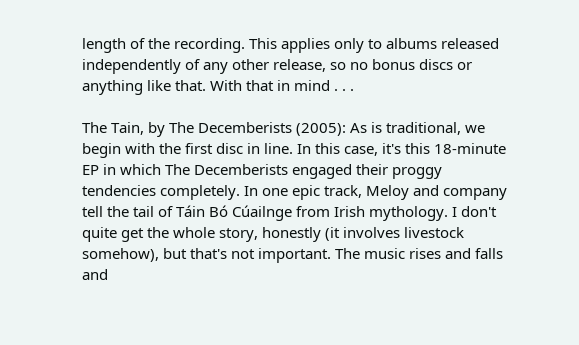length of the recording. This applies only to albums released independently of any other release, so no bonus discs or anything like that. With that in mind . . .

The Tain, by The Decemberists (2005): As is traditional, we begin with the first disc in line. In this case, it's this 18-minute EP in which The Decemberists engaged their proggy tendencies completely. In one epic track, Meloy and company tell the tail of Táin Bó Cúailnge from Irish mythology. I don't quite get the whole story, honestly (it involves livestock somehow), but that's not important. The music rises and falls and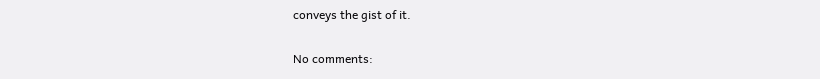conveys the gist of it.

No comments: